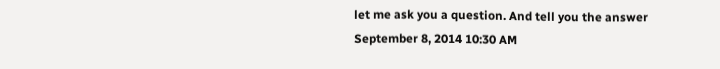let me ask you a question. And tell you the answer
September 8, 2014 10:30 AM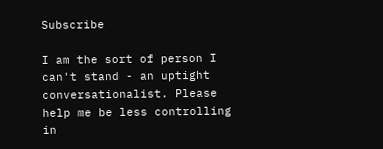Subscribe

I am the sort of person I can't stand - an uptight conversationalist. Please help me be less controlling in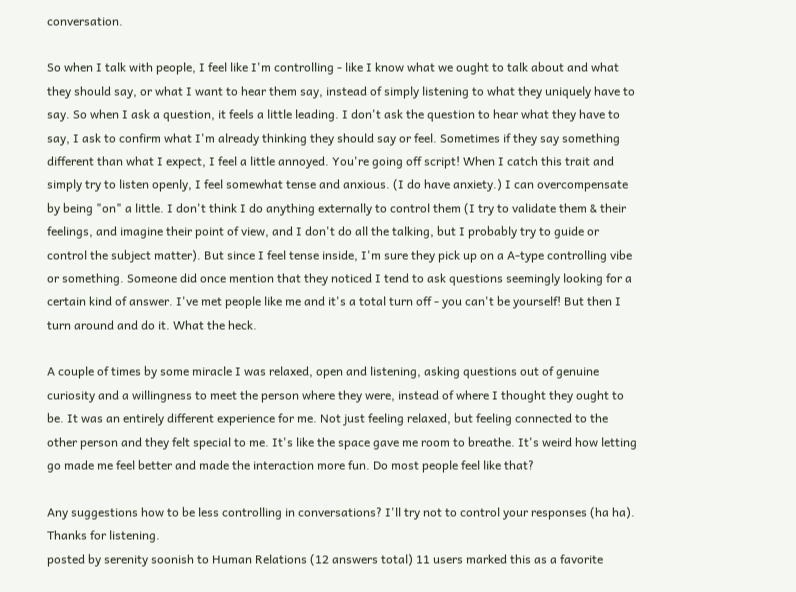conversation.

So when I talk with people, I feel like I'm controlling - like I know what we ought to talk about and what they should say, or what I want to hear them say, instead of simply listening to what they uniquely have to say. So when I ask a question, it feels a little leading. I don't ask the question to hear what they have to say, I ask to confirm what I'm already thinking they should say or feel. Sometimes if they say something different than what I expect, I feel a little annoyed. You're going off script! When I catch this trait and simply try to listen openly, I feel somewhat tense and anxious. (I do have anxiety.) I can overcompensate by being "on" a little. I don't think I do anything externally to control them (I try to validate them & their feelings, and imagine their point of view, and I don't do all the talking, but I probably try to guide or control the subject matter). But since I feel tense inside, I'm sure they pick up on a A-type controlling vibe or something. Someone did once mention that they noticed I tend to ask questions seemingly looking for a certain kind of answer. I've met people like me and it's a total turn off - you can't be yourself! But then I turn around and do it. What the heck.

A couple of times by some miracle I was relaxed, open and listening, asking questions out of genuine curiosity and a willingness to meet the person where they were, instead of where I thought they ought to be. It was an entirely different experience for me. Not just feeling relaxed, but feeling connected to the other person and they felt special to me. It's like the space gave me room to breathe. It's weird how letting go made me feel better and made the interaction more fun. Do most people feel like that?

Any suggestions how to be less controlling in conversations? I'll try not to control your responses (ha ha). Thanks for listening.
posted by serenity soonish to Human Relations (12 answers total) 11 users marked this as a favorite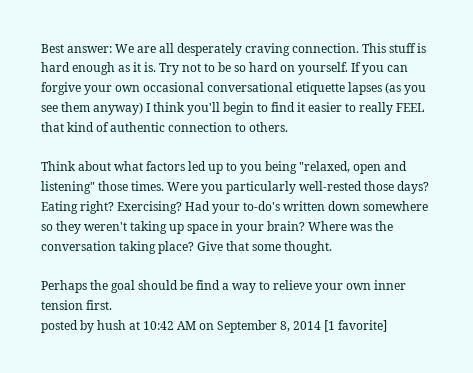Best answer: We are all desperately craving connection. This stuff is hard enough as it is. Try not to be so hard on yourself. If you can forgive your own occasional conversational etiquette lapses (as you see them anyway) I think you'll begin to find it easier to really FEEL that kind of authentic connection to others.

Think about what factors led up to you being "relaxed, open and listening" those times. Were you particularly well-rested those days? Eating right? Exercising? Had your to-do's written down somewhere so they weren't taking up space in your brain? Where was the conversation taking place? Give that some thought.

Perhaps the goal should be find a way to relieve your own inner tension first.
posted by hush at 10:42 AM on September 8, 2014 [1 favorite]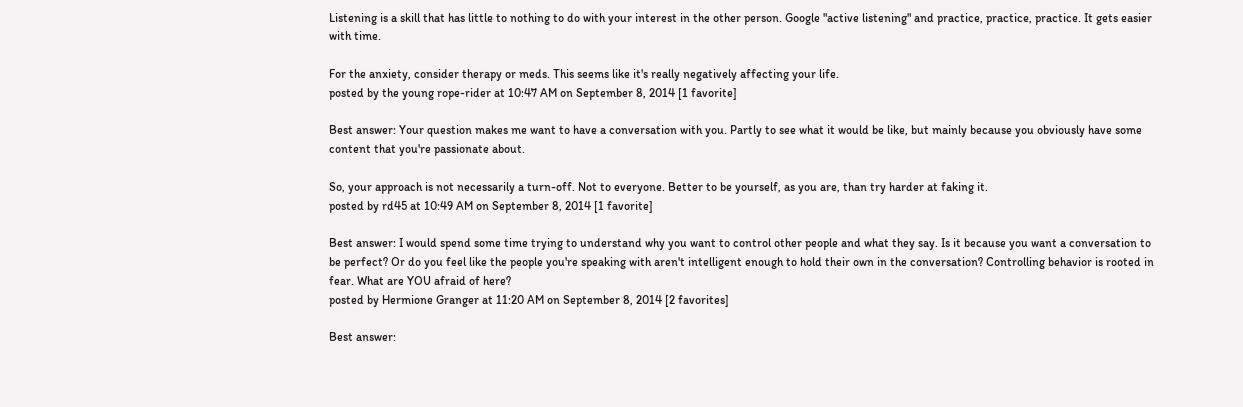Listening is a skill that has little to nothing to do with your interest in the other person. Google "active listening" and practice, practice, practice. It gets easier with time.

For the anxiety, consider therapy or meds. This seems like it's really negatively affecting your life.
posted by the young rope-rider at 10:47 AM on September 8, 2014 [1 favorite]

Best answer: Your question makes me want to have a conversation with you. Partly to see what it would be like, but mainly because you obviously have some content that you're passionate about.

So, your approach is not necessarily a turn-off. Not to everyone. Better to be yourself, as you are, than try harder at faking it.
posted by rd45 at 10:49 AM on September 8, 2014 [1 favorite]

Best answer: I would spend some time trying to understand why you want to control other people and what they say. Is it because you want a conversation to be perfect? Or do you feel like the people you're speaking with aren't intelligent enough to hold their own in the conversation? Controlling behavior is rooted in fear. What are YOU afraid of here?
posted by Hermione Granger at 11:20 AM on September 8, 2014 [2 favorites]

Best answer: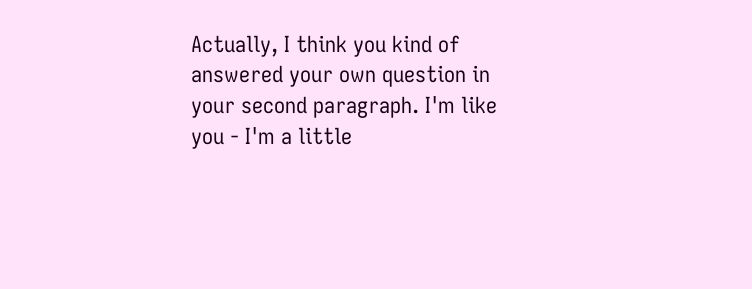Actually, I think you kind of answered your own question in your second paragraph. I'm like you - I'm a little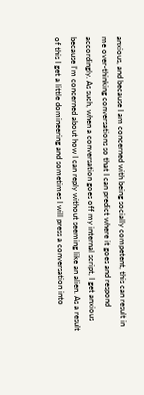anxious, and because I am concerned with being socially competent, this can result in me over-thinking conversations so that I can predict where it goes and respond accordingly. As such, when a conversation goes off my internal script, I get anxious because I'm concerned about how I can reply without seeming like an alien. As a result of this I get a little domineering and sometimes I will press a conversation into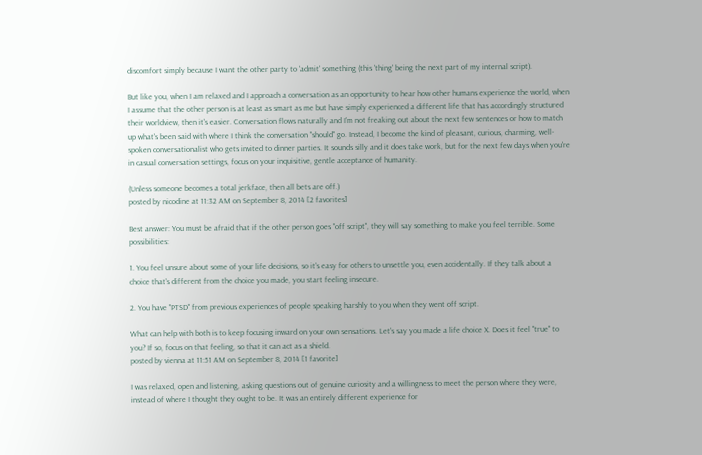discomfort simply because I want the other party to 'admit' something (this 'thing' being the next part of my internal script).

But like you, when I am relaxed and I approach a conversation as an opportunity to hear how other humans experience the world, when I assume that the other person is at least as smart as me but have simply experienced a different life that has accordingly structured their worldview, then it's easier. Conversation flows naturally and I'm not freaking out about the next few sentences or how to match up what's been said with where I think the conversation "should" go. Instead, I become the kind of pleasant, curious, charming, well-spoken conversationalist who gets invited to dinner parties. It sounds silly and it does take work, but for the next few days when you're in casual conversation settings, focus on your inquisitive, gentle acceptance of humanity.

(Unless someone becomes a total jerkface, then all bets are off.)
posted by nicodine at 11:32 AM on September 8, 2014 [2 favorites]

Best answer: You must be afraid that if the other person goes "off script", they will say something to make you feel terrible. Some possibilities:

1. You feel unsure about some of your life decisions, so it's easy for others to unsettle you, even accidentally. If they talk about a choice that's different from the choice you made, you start feeling insecure.

2. You have "PTSD" from previous experiences of people speaking harshly to you when they went off script.

What can help with both is to keep focusing inward on your own sensations. Let's say you made a life choice X. Does it feel "true" to you? If so, focus on that feeling, so that it can act as a shield.
posted by vienna at 11:51 AM on September 8, 2014 [1 favorite]

I was relaxed, open and listening, asking questions out of genuine curiosity and a willingness to meet the person where they were, instead of where I thought they ought to be. It was an entirely different experience for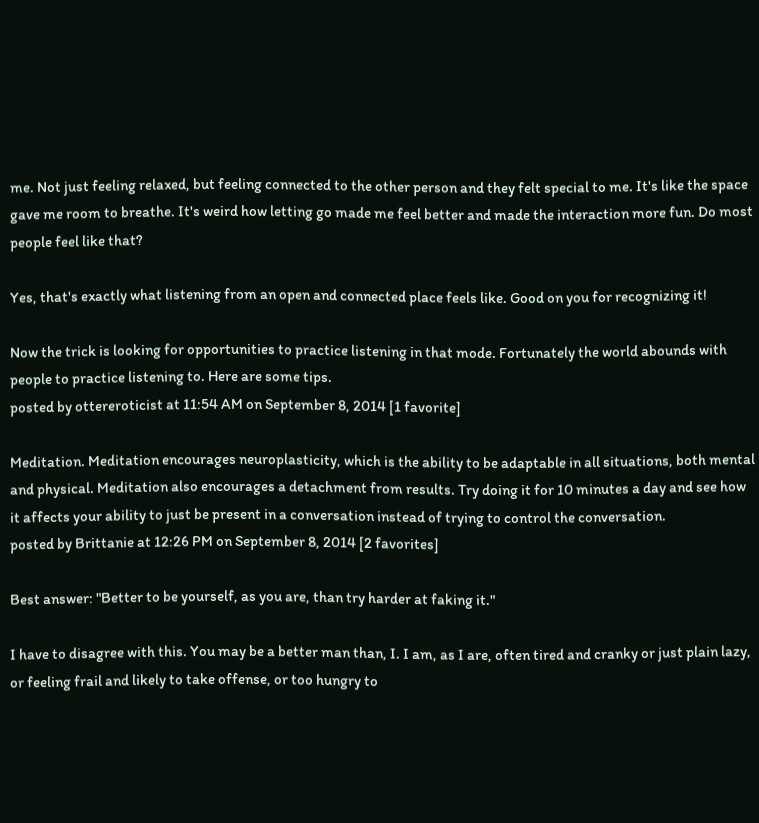me. Not just feeling relaxed, but feeling connected to the other person and they felt special to me. It's like the space gave me room to breathe. It's weird how letting go made me feel better and made the interaction more fun. Do most people feel like that?

Yes, that's exactly what listening from an open and connected place feels like. Good on you for recognizing it!

Now the trick is looking for opportunities to practice listening in that mode. Fortunately the world abounds with people to practice listening to. Here are some tips.
posted by ottereroticist at 11:54 AM on September 8, 2014 [1 favorite]

Meditation. Meditation encourages neuroplasticity, which is the ability to be adaptable in all situations, both mental and physical. Meditation also encourages a detachment from results. Try doing it for 10 minutes a day and see how it affects your ability to just be present in a conversation instead of trying to control the conversation.
posted by Brittanie at 12:26 PM on September 8, 2014 [2 favorites]

Best answer: "Better to be yourself, as you are, than try harder at faking it."

I have to disagree with this. You may be a better man than, I. I am, as I are, often tired and cranky or just plain lazy, or feeling frail and likely to take offense, or too hungry to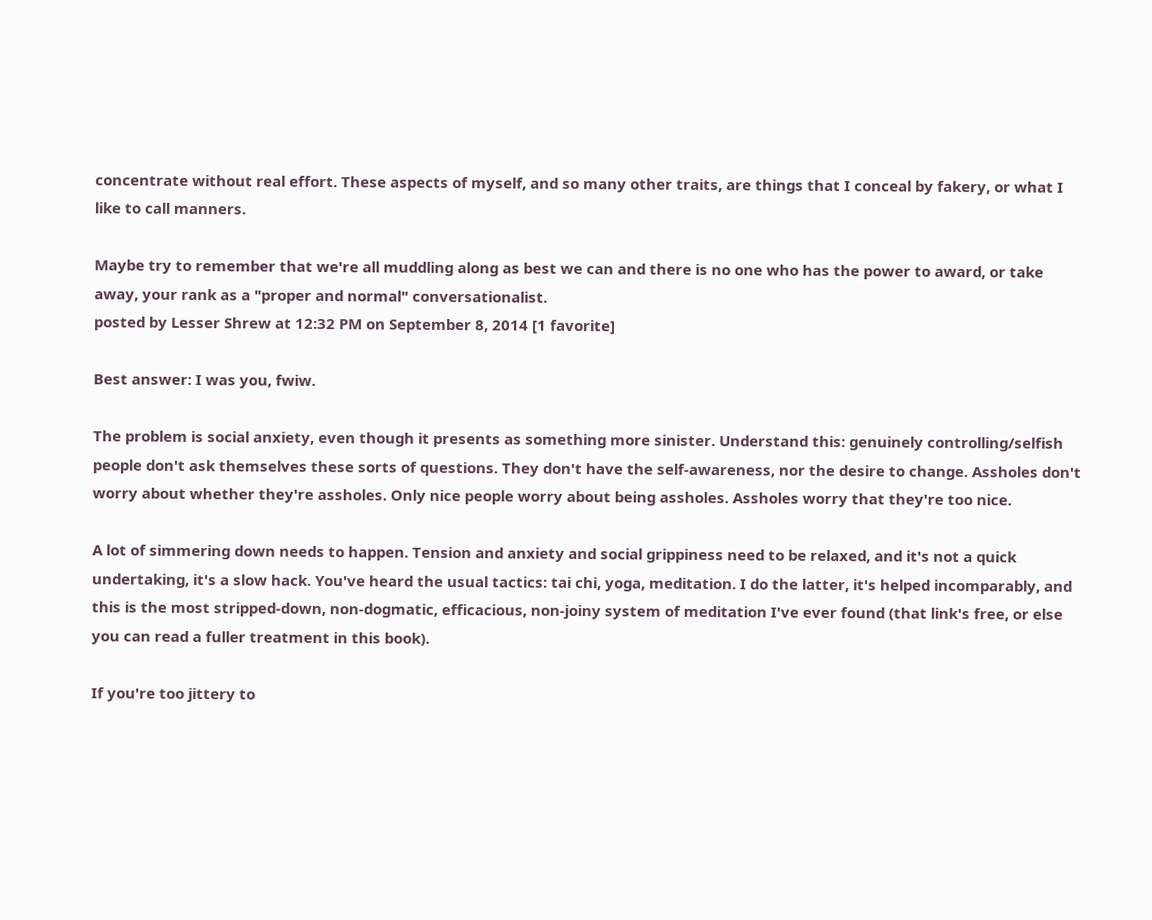concentrate without real effort. These aspects of myself, and so many other traits, are things that I conceal by fakery, or what I like to call manners.

Maybe try to remember that we're all muddling along as best we can and there is no one who has the power to award, or take away, your rank as a "proper and normal" conversationalist.
posted by Lesser Shrew at 12:32 PM on September 8, 2014 [1 favorite]

Best answer: I was you, fwiw.

The problem is social anxiety, even though it presents as something more sinister. Understand this: genuinely controlling/selfish people don't ask themselves these sorts of questions. They don't have the self-awareness, nor the desire to change. Assholes don't worry about whether they're assholes. Only nice people worry about being assholes. Assholes worry that they're too nice.

A lot of simmering down needs to happen. Tension and anxiety and social grippiness need to be relaxed, and it's not a quick undertaking, it's a slow hack. You've heard the usual tactics: tai chi, yoga, meditation. I do the latter, it's helped incomparably, and this is the most stripped-down, non-dogmatic, efficacious, non-joiny system of meditation I've ever found (that link's free, or else you can read a fuller treatment in this book).

If you're too jittery to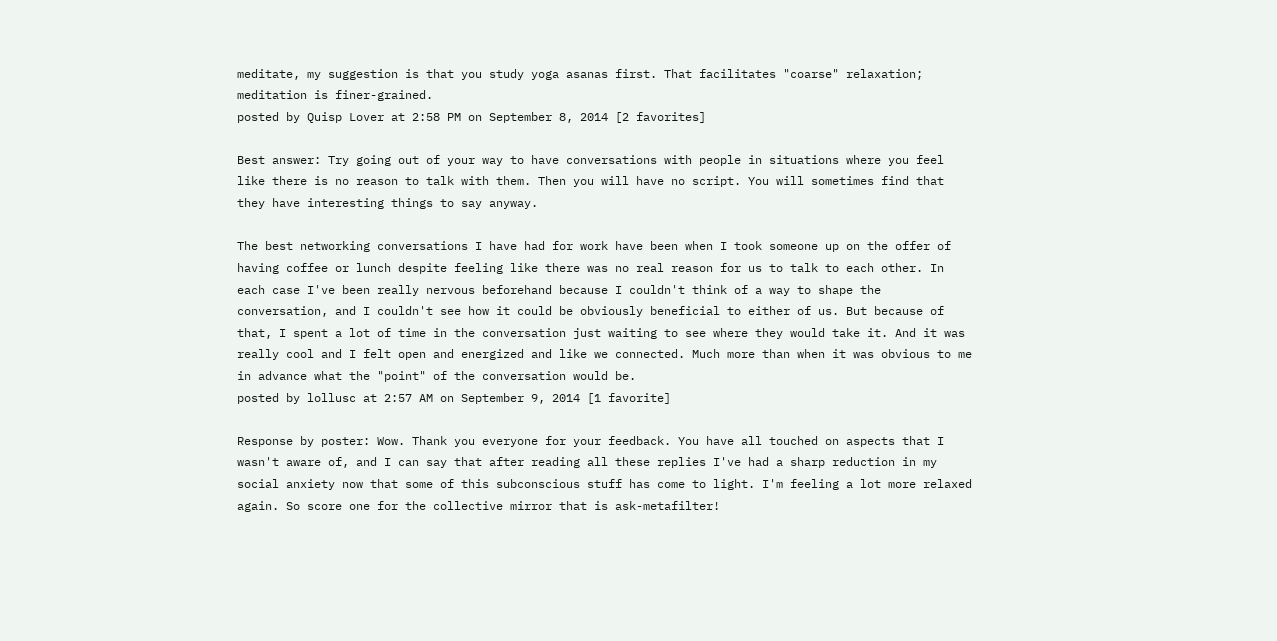meditate, my suggestion is that you study yoga asanas first. That facilitates "coarse" relaxation; meditation is finer-grained.
posted by Quisp Lover at 2:58 PM on September 8, 2014 [2 favorites]

Best answer: Try going out of your way to have conversations with people in situations where you feel like there is no reason to talk with them. Then you will have no script. You will sometimes find that they have interesting things to say anyway.

The best networking conversations I have had for work have been when I took someone up on the offer of having coffee or lunch despite feeling like there was no real reason for us to talk to each other. In each case I've been really nervous beforehand because I couldn't think of a way to shape the conversation, and I couldn't see how it could be obviously beneficial to either of us. But because of that, I spent a lot of time in the conversation just waiting to see where they would take it. And it was really cool and I felt open and energized and like we connected. Much more than when it was obvious to me in advance what the "point" of the conversation would be.
posted by lollusc at 2:57 AM on September 9, 2014 [1 favorite]

Response by poster: Wow. Thank you everyone for your feedback. You have all touched on aspects that I wasn't aware of, and I can say that after reading all these replies I've had a sharp reduction in my social anxiety now that some of this subconscious stuff has come to light. I'm feeling a lot more relaxed again. So score one for the collective mirror that is ask-metafilter!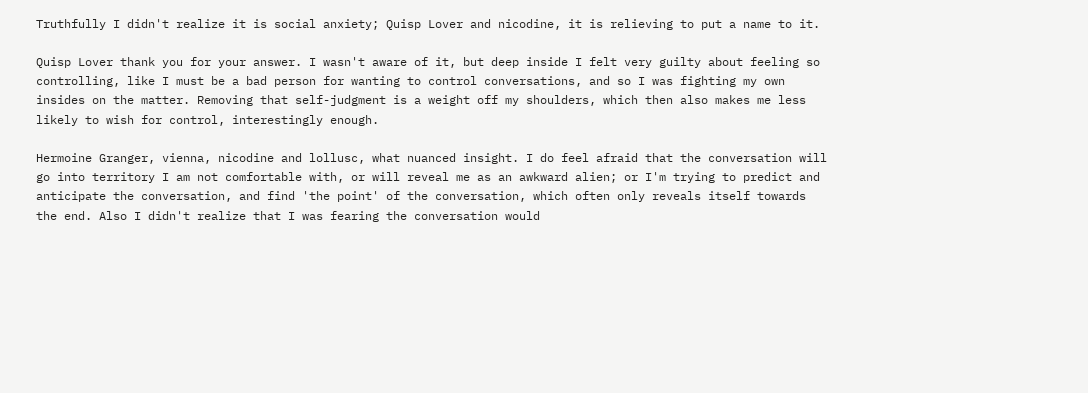Truthfully I didn't realize it is social anxiety; Quisp Lover and nicodine, it is relieving to put a name to it.

Quisp Lover thank you for your answer. I wasn't aware of it, but deep inside I felt very guilty about feeling so controlling, like I must be a bad person for wanting to control conversations, and so I was fighting my own insides on the matter. Removing that self-judgment is a weight off my shoulders, which then also makes me less likely to wish for control, interestingly enough.

Hermoine Granger, vienna, nicodine and lollusc, what nuanced insight. I do feel afraid that the conversation will go into territory I am not comfortable with, or will reveal me as an awkward alien; or I'm trying to predict and anticipate the conversation, and find 'the point' of the conversation, which often only reveals itself towards the end. Also I didn't realize that I was fearing the conversation would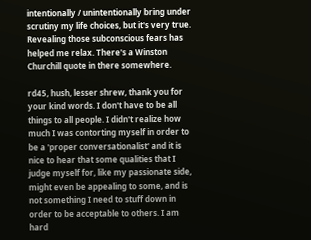intentionally / unintentionally bring under scrutiny my life choices, but it's very true. Revealing those subconscious fears has helped me relax. There's a Winston Churchill quote in there somewhere.

rd45, hush, lesser shrew, thank you for your kind words. I don't have to be all things to all people. I didn't realize how much I was contorting myself in order to be a 'proper conversationalist' and it is nice to hear that some qualities that I judge myself for, like my passionate side, might even be appealing to some, and is not something I need to stuff down in order to be acceptable to others. I am hard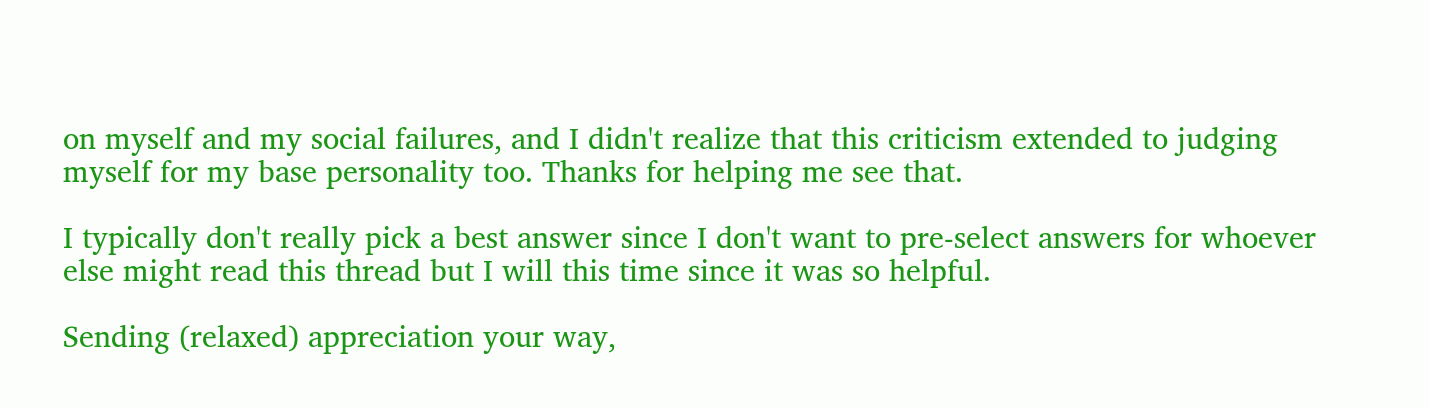on myself and my social failures, and I didn't realize that this criticism extended to judging myself for my base personality too. Thanks for helping me see that.

I typically don't really pick a best answer since I don't want to pre-select answers for whoever else might read this thread but I will this time since it was so helpful.

Sending (relaxed) appreciation your way,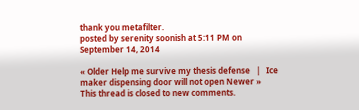thank you metafilter.
posted by serenity soonish at 5:11 PM on September 14, 2014

« Older Help me survive my thesis defense   |   Ice maker dispensing door will not open Newer »
This thread is closed to new comments.